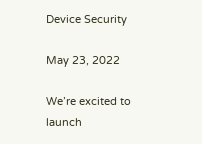Device Security

May 23, 2022

We’re excited to launch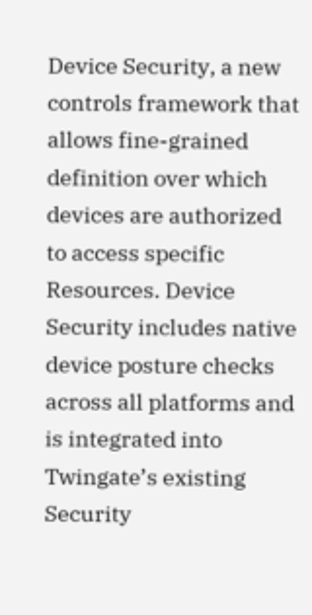Device Security, a new controls framework that allows fine-grained definition over which devices are authorized to access specific Resources. Device Security includes native device posture checks across all platforms and is integrated into Twingate’s existing Security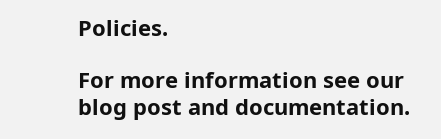Policies.

For more information see our blog post and documentation.